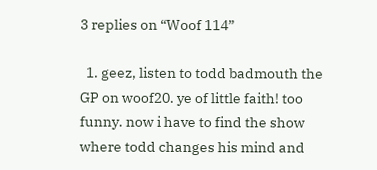3 replies on “Woof 114”

  1. geez, listen to todd badmouth the GP on woof20. ye of little faith! too funny. now i have to find the show where todd changes his mind and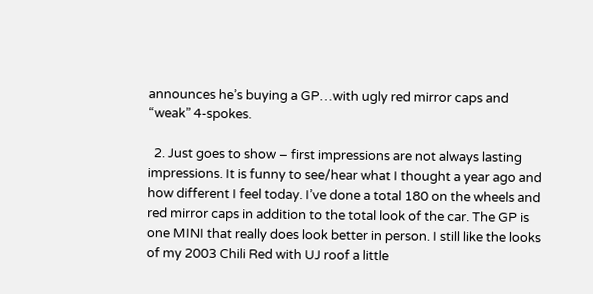announces he’s buying a GP…with ugly red mirror caps and “weak” 4-spokes.

  2. Just goes to show – first impressions are not always lasting impressions. It is funny to see/hear what I thought a year ago and how different I feel today. I’ve done a total 180 on the wheels and red mirror caps in addition to the total look of the car. The GP is one MINI that really does look better in person. I still like the looks of my 2003 Chili Red with UJ roof a little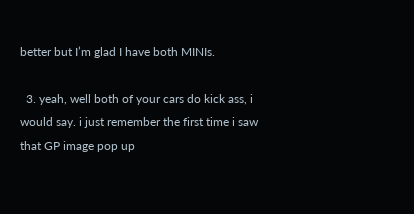better but I’m glad I have both MINIs.

  3. yeah, well both of your cars do kick ass, i would say. i just remember the first time i saw that GP image pop up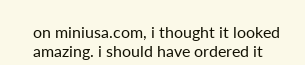on miniusa.com, i thought it looked amazing. i should have ordered it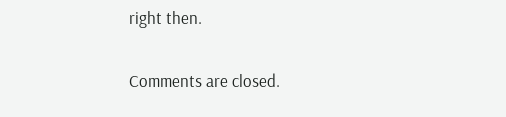right then.

Comments are closed.